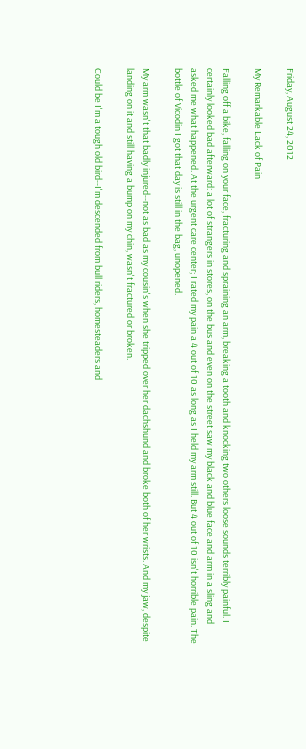Friday, August 24, 2012

My Remarkable Lack of Pain

Falling off a bike, falling on your face, fracturing and spraining an arm, breaking a tooth and knocking two others loose sounds terribly painful. I certainly looked bad afterward: a lot of strangers in stores, on the bus and even on the street saw my black and blue face and arm in a sling and asked me what happened. At the urgent care center; I rated my pain a 4 out of 10 as long as I held my arm still. But 4 out of 10 isn't horrible pain. The bottle of Vicodin I got that day is still in the bag, unopened.

My arm wasn't that badly injured--not as bad as my cousin's when she tripped over her dachshund and broke both of her wrists. And my jaw, despite landing on it and still having a bump on my chin, wasn't fractured or broken.

Could be I'm a tough old bird--I'm descended from bull riders, homesteaders and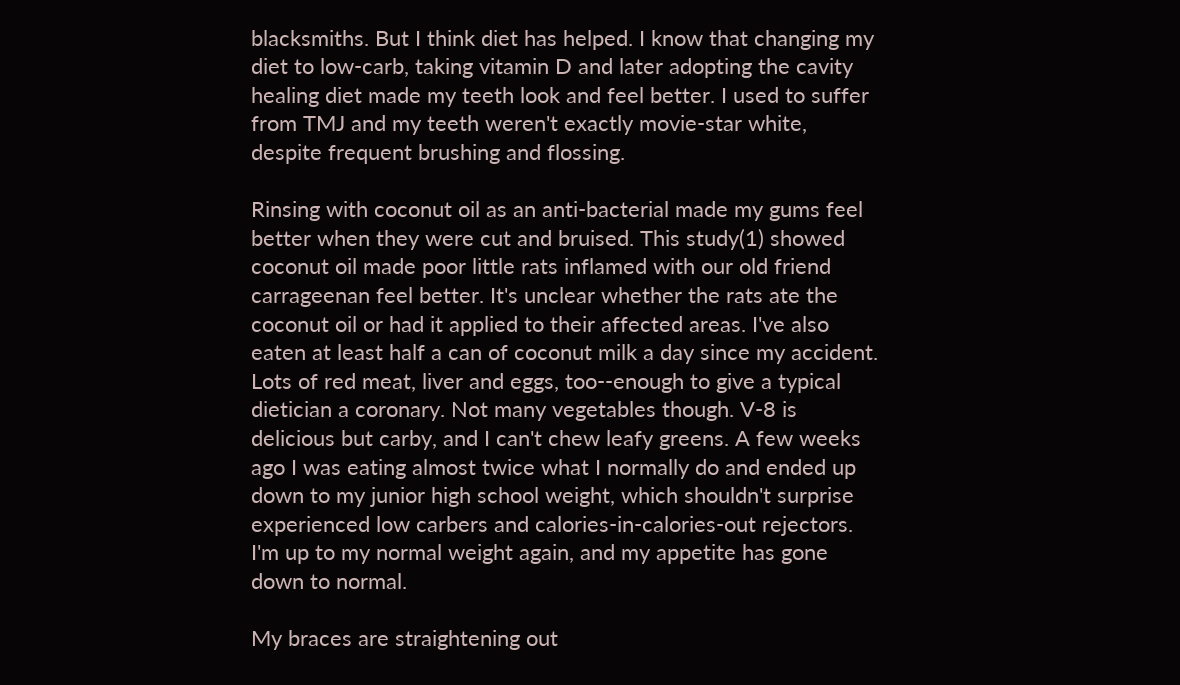blacksmiths. But I think diet has helped. I know that changing my diet to low-carb, taking vitamin D and later adopting the cavity healing diet made my teeth look and feel better. I used to suffer from TMJ and my teeth weren't exactly movie-star white, despite frequent brushing and flossing.

Rinsing with coconut oil as an anti-bacterial made my gums feel better when they were cut and bruised. This study(1) showed coconut oil made poor little rats inflamed with our old friend carrageenan feel better. It's unclear whether the rats ate the coconut oil or had it applied to their affected areas. I've also eaten at least half a can of coconut milk a day since my accident. Lots of red meat, liver and eggs, too--enough to give a typical dietician a coronary. Not many vegetables though. V-8 is delicious but carby, and I can't chew leafy greens. A few weeks ago I was eating almost twice what I normally do and ended up down to my junior high school weight, which shouldn't surprise experienced low carbers and calories-in-calories-out rejectors. I'm up to my normal weight again, and my appetite has gone down to normal.

My braces are straightening out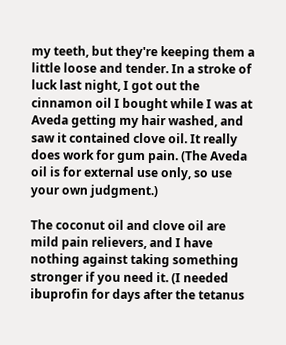my teeth, but they're keeping them a little loose and tender. In a stroke of luck last night, I got out the cinnamon oil I bought while I was at Aveda getting my hair washed, and saw it contained clove oil. It really does work for gum pain. (The Aveda oil is for external use only, so use your own judgment.)

The coconut oil and clove oil are mild pain relievers, and I have nothing against taking something stronger if you need it. (I needed ibuprofin for days after the tetanus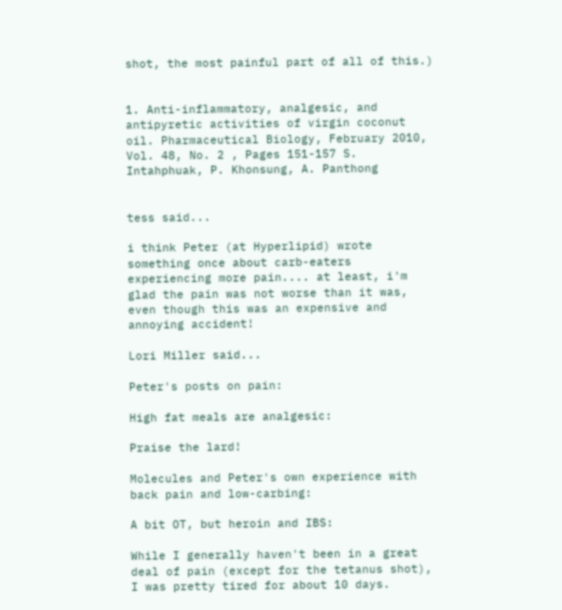shot, the most painful part of all of this.)


1. Anti-inflammatory, analgesic, and antipyretic activities of virgin coconut oil. Pharmaceutical Biology, February 2010, Vol. 48, No. 2 , Pages 151-157 S. Intahphuak, P. Khonsung, A. Panthong


tess said...

i think Peter (at Hyperlipid) wrote something once about carb-eaters experiencing more pain.... at least, i'm glad the pain was not worse than it was, even though this was an expensive and annoying accident!

Lori Miller said...

Peter's posts on pain:

High fat meals are analgesic:

Praise the lard!

Molecules and Peter's own experience with back pain and low-carbing:

A bit OT, but heroin and IBS:

While I generally haven't been in a great deal of pain (except for the tetanus shot), I was pretty tired for about 10 days.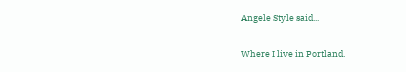Angele Style said...

Where I live in Portland.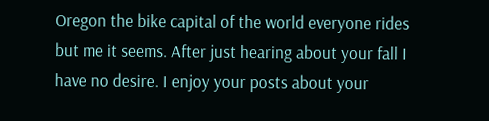Oregon the bike capital of the world everyone rides but me it seems. After just hearing about your fall I have no desire. I enjoy your posts about your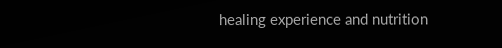healing experience and nutrition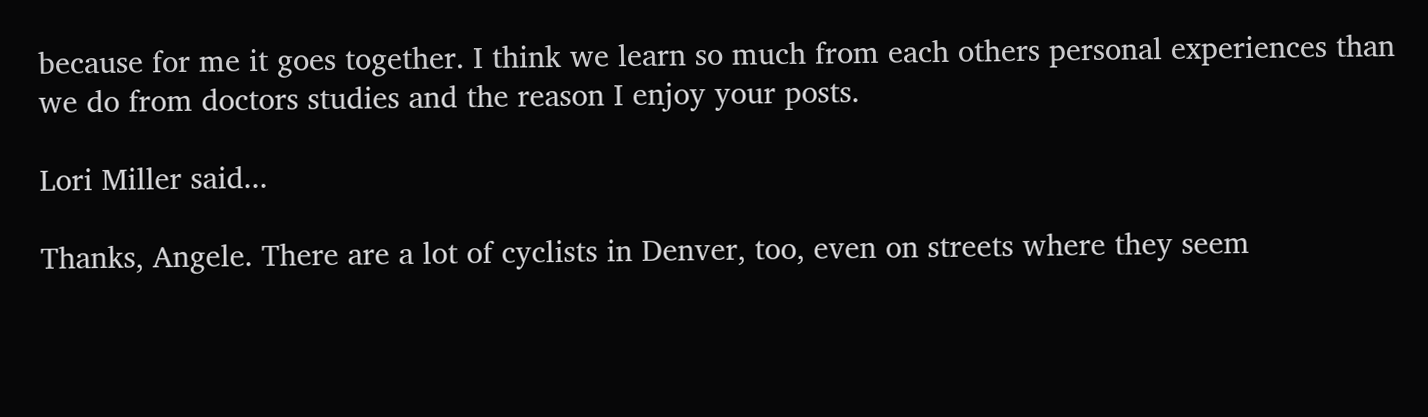because for me it goes together. I think we learn so much from each others personal experiences than we do from doctors studies and the reason I enjoy your posts.

Lori Miller said...

Thanks, Angele. There are a lot of cyclists in Denver, too, even on streets where they seem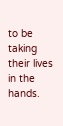to be taking their lives in the hands.